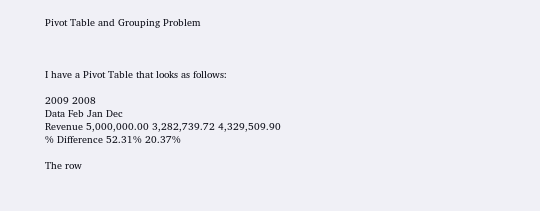Pivot Table and Grouping Problem



I have a Pivot Table that looks as follows:

2009 2008
Data Feb Jan Dec
Revenue 5,000,000.00 3,282,739.72 4,329,509.90
% Difference 52.31% 20.37%

The row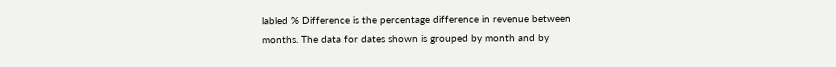labled % Difference is the percentage difference in revenue between
months. The data for dates shown is grouped by month and by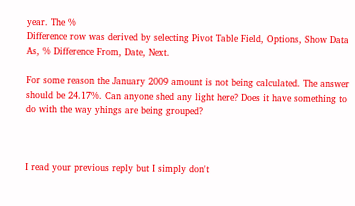year. The %
Difference row was derived by selecting Pivot Table Field, Options, Show Data
As, % Difference From, Date, Next.

For some reason the January 2009 amount is not being calculated. The answer
should be 24.17%. Can anyone shed any light here? Does it have something to
do with the way yhings are being grouped?



I read your previous reply but I simply don't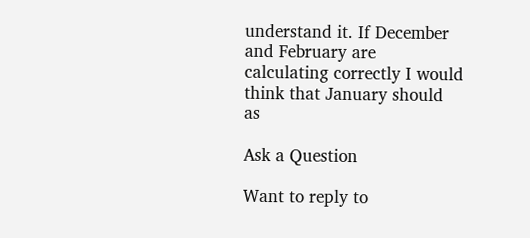understand it. If December
and February are calculating correctly I would think that January should as

Ask a Question

Want to reply to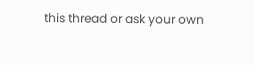this thread or ask your own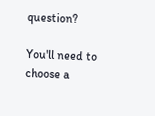question?

You'll need to choose a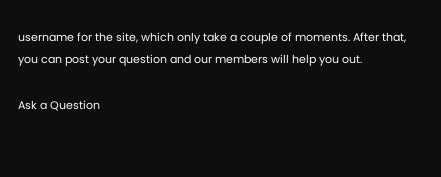username for the site, which only take a couple of moments. After that, you can post your question and our members will help you out.

Ask a Question